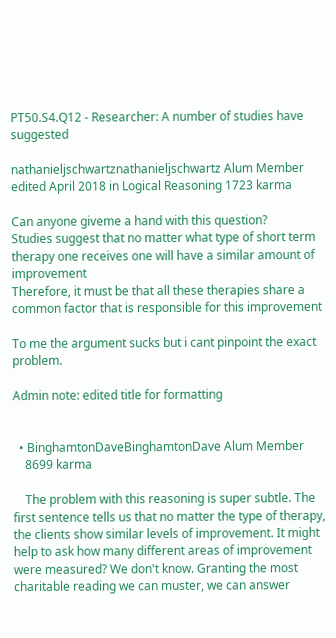PT50.S4.Q12 - Researcher: A number of studies have suggested

nathanieljschwartznathanieljschwartz Alum Member
edited April 2018 in Logical Reasoning 1723 karma

Can anyone giveme a hand with this question?
Studies suggest that no matter what type of short term therapy one receives one will have a similar amount of improvement
Therefore, it must be that all these therapies share a common factor that is responsible for this improvement

To me the argument sucks but i cant pinpoint the exact problem.

Admin note: edited title for formatting


  • BinghamtonDaveBinghamtonDave Alum Member
    8699 karma

    The problem with this reasoning is super subtle. The first sentence tells us that no matter the type of therapy, the clients show similar levels of improvement. It might help to ask how many different areas of improvement were measured? We don't know. Granting the most charitable reading we can muster, we can answer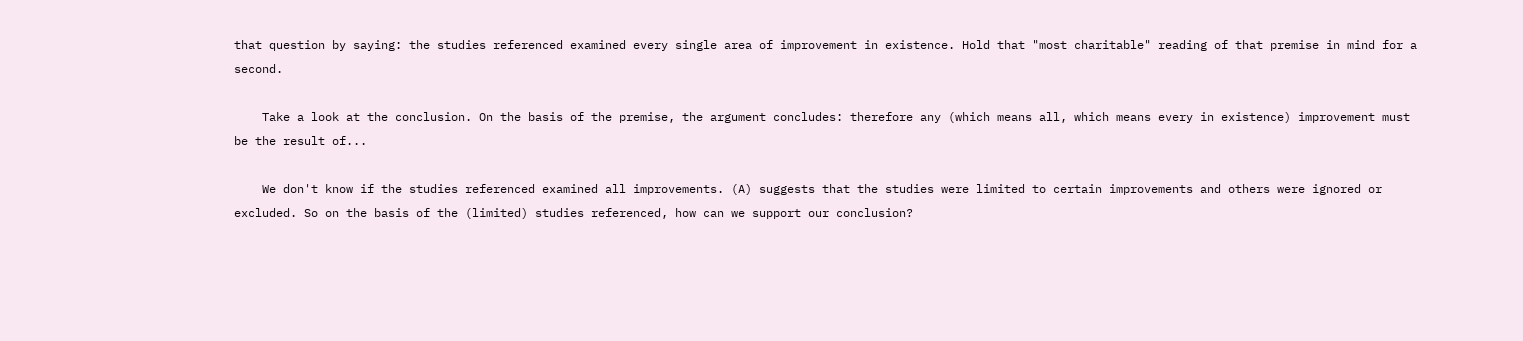that question by saying: the studies referenced examined every single area of improvement in existence. Hold that "most charitable" reading of that premise in mind for a second.

    Take a look at the conclusion. On the basis of the premise, the argument concludes: therefore any (which means all, which means every in existence) improvement must be the result of...

    We don't know if the studies referenced examined all improvements. (A) suggests that the studies were limited to certain improvements and others were ignored or excluded. So on the basis of the (limited) studies referenced, how can we support our conclusion?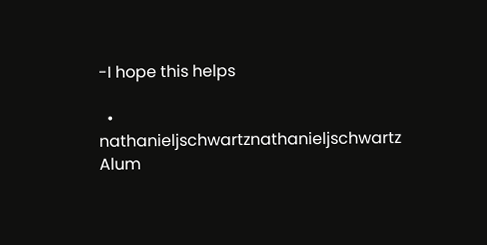-I hope this helps

  • nathanieljschwartznathanieljschwartz Alum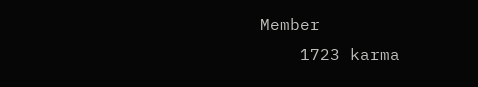Member
    1723 karma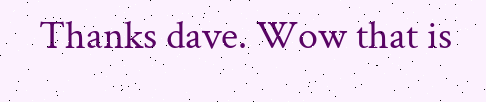Thanks dave. Wow that is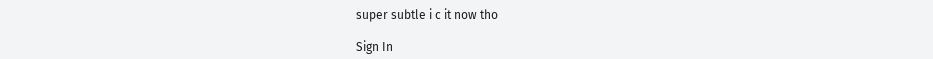super subtle i c it now tho

Sign In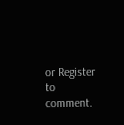or Register to comment.